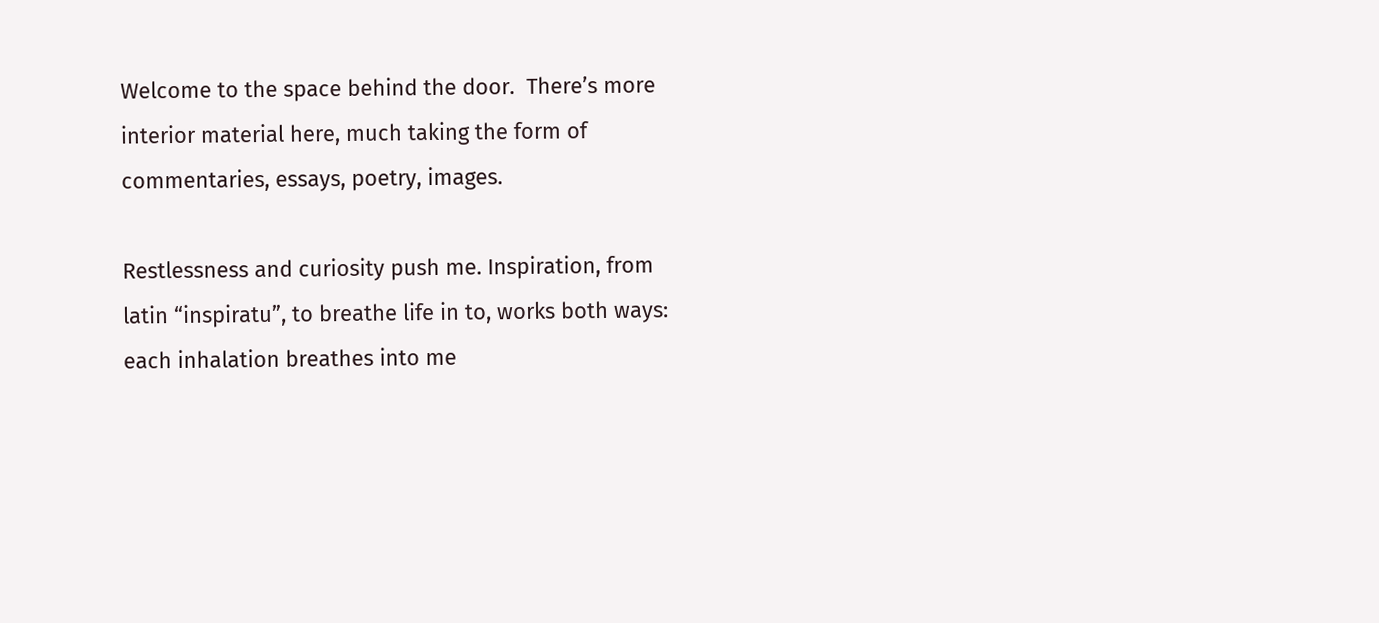Welcome to the space behind the door.  There’s more interior material here, much taking the form of commentaries, essays, poetry, images.

Restlessness and curiosity push me. Inspiration, from latin “inspiratu”, to breathe life in to, works both ways: each inhalation breathes into me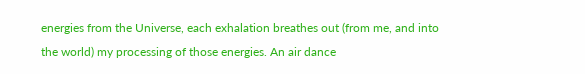energies from the Universe, each exhalation breathes out (from me, and into the world) my processing of those energies. An air dance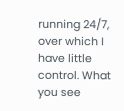running 24/7, over which I have little control. What you see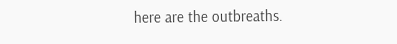here are the outbreaths.